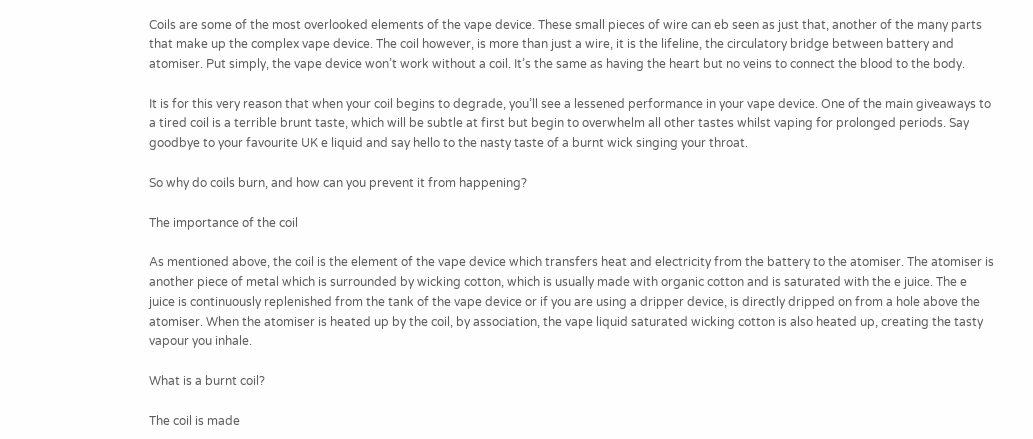Coils are some of the most overlooked elements of the vape device. These small pieces of wire can eb seen as just that, another of the many parts that make up the complex vape device. The coil however, is more than just a wire, it is the lifeline, the circulatory bridge between battery and atomiser. Put simply, the vape device won’t work without a coil. It’s the same as having the heart but no veins to connect the blood to the body.

It is for this very reason that when your coil begins to degrade, you’ll see a lessened performance in your vape device. One of the main giveaways to a tired coil is a terrible brunt taste, which will be subtle at first but begin to overwhelm all other tastes whilst vaping for prolonged periods. Say goodbye to your favourite UK e liquid and say hello to the nasty taste of a burnt wick singing your throat.

So why do coils burn, and how can you prevent it from happening?

The importance of the coil

As mentioned above, the coil is the element of the vape device which transfers heat and electricity from the battery to the atomiser. The atomiser is another piece of metal which is surrounded by wicking cotton, which is usually made with organic cotton and is saturated with the e juice. The e juice is continuously replenished from the tank of the vape device or if you are using a dripper device, is directly dripped on from a hole above the atomiser. When the atomiser is heated up by the coil, by association, the vape liquid saturated wicking cotton is also heated up, creating the tasty vapour you inhale.

What is a burnt coil?

The coil is made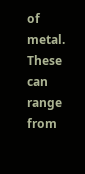of metal. These can range from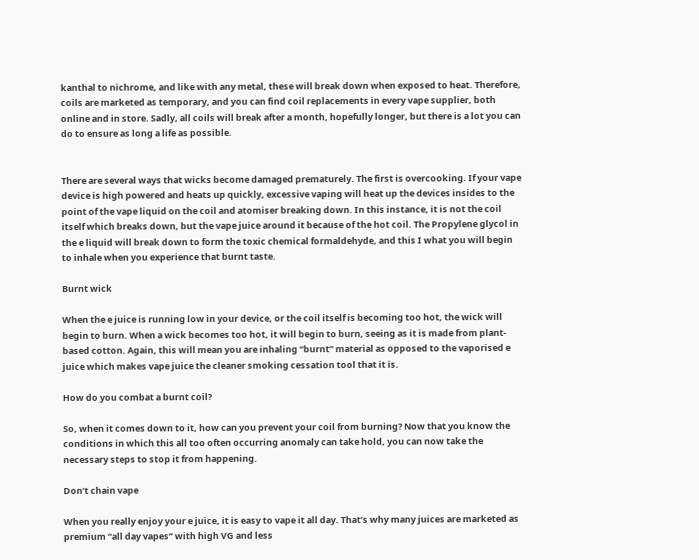kanthal to nichrome, and like with any metal, these will break down when exposed to heat. Therefore, coils are marketed as temporary, and you can find coil replacements in every vape supplier, both online and in store. Sadly, all coils will break after a month, hopefully longer, but there is a lot you can do to ensure as long a life as possible.


There are several ways that wicks become damaged prematurely. The first is overcooking. If your vape device is high powered and heats up quickly, excessive vaping will heat up the devices insides to the point of the vape liquid on the coil and atomiser breaking down. In this instance, it is not the coil itself which breaks down, but the vape juice around it because of the hot coil. The Propylene glycol in the e liquid will break down to form the toxic chemical formaldehyde, and this I what you will begin to inhale when you experience that burnt taste.

Burnt wick

When the e juice is running low in your device, or the coil itself is becoming too hot, the wick will begin to burn. When a wick becomes too hot, it will begin to burn, seeing as it is made from plant-based cotton. Again, this will mean you are inhaling “burnt” material as opposed to the vaporised e juice which makes vape juice the cleaner smoking cessation tool that it is.

How do you combat a burnt coil?

So, when it comes down to it, how can you prevent your coil from burning? Now that you know the conditions in which this all too often occurring anomaly can take hold, you can now take the necessary steps to stop it from happening.

Don’t chain vape

When you really enjoy your e juice, it is easy to vape it all day. That’s why many juices are marketed as premium “all day vapes” with high VG and less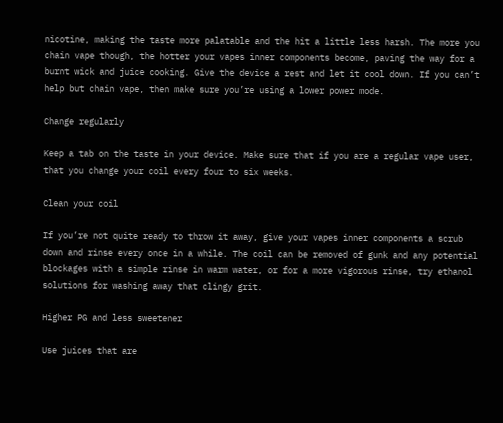nicotine, making the taste more palatable and the hit a little less harsh. The more you chain vape though, the hotter your vapes inner components become, paving the way for a burnt wick and juice cooking. Give the device a rest and let it cool down. If you can’t help but chain vape, then make sure you’re using a lower power mode.

Change regularly

Keep a tab on the taste in your device. Make sure that if you are a regular vape user, that you change your coil every four to six weeks.

Clean your coil

If you’re not quite ready to throw it away, give your vapes inner components a scrub down and rinse every once in a while. The coil can be removed of gunk and any potential blockages with a simple rinse in warm water, or for a more vigorous rinse, try ethanol solutions for washing away that clingy grit.

Higher PG and less sweetener

Use juices that are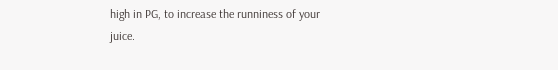high in PG, to increase the runniness of your juice.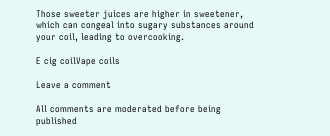Those sweeter juices are higher in sweetener, which can congeal into sugary substances around your coil, leading to overcooking.

E cig coilVape coils

Leave a comment

All comments are moderated before being published